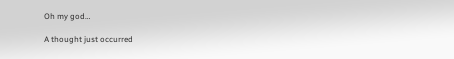Oh my god…

A thought just occurred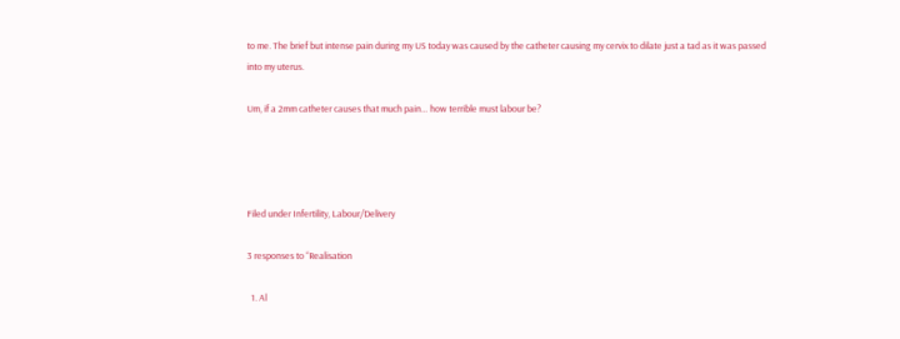to me. The brief but intense pain during my US today was caused by the catheter causing my cervix to dilate just a tad as it was passed into my uterus.

Um, if a 2mm catheter causes that much pain… how terrible must labour be?




Filed under Infertility, Labour/Delivery

3 responses to “Realisation

  1. Al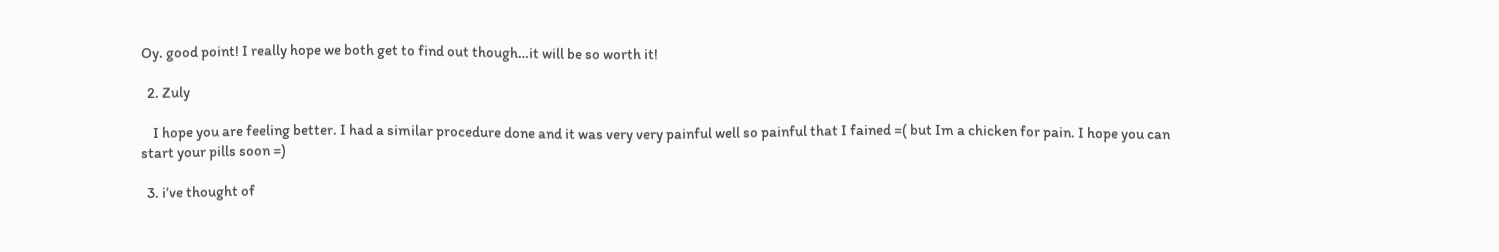Oy. good point! I really hope we both get to find out though…it will be so worth it!

  2. Zuly

    I hope you are feeling better. I had a similar procedure done and it was very very painful well so painful that I fained =( but Im a chicken for pain. I hope you can start your pills soon =)

  3. i’ve thought of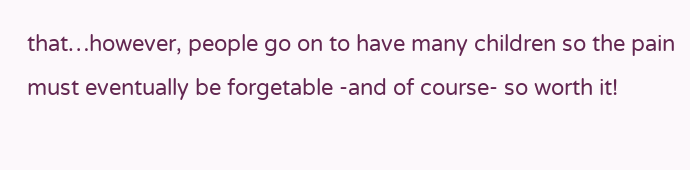that…however, people go on to have many children so the pain must eventually be forgetable -and of course- so worth it!